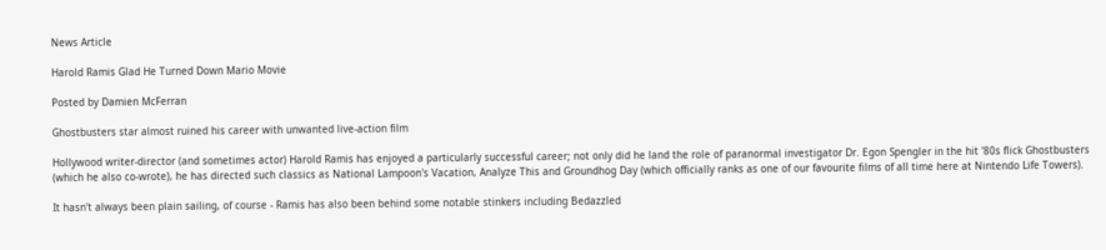News Article

Harold Ramis Glad He Turned Down Mario Movie

Posted by Damien McFerran

Ghostbusters star almost ruined his career with unwanted live-action film

Hollywood writer-director (and sometimes actor) Harold Ramis has enjoyed a particularly successful career; not only did he land the role of paranormal investigator Dr. Egon Spengler in the hit '80s flick Ghostbusters (which he also co-wrote), he has directed such classics as National Lampoon's Vacation, Analyze This and Groundhog Day (which officially ranks as one of our favourite films of all time here at Nintendo Life Towers).

It hasn't always been plain sailing, of course - Ramis has also been behind some notable stinkers including Bedazzled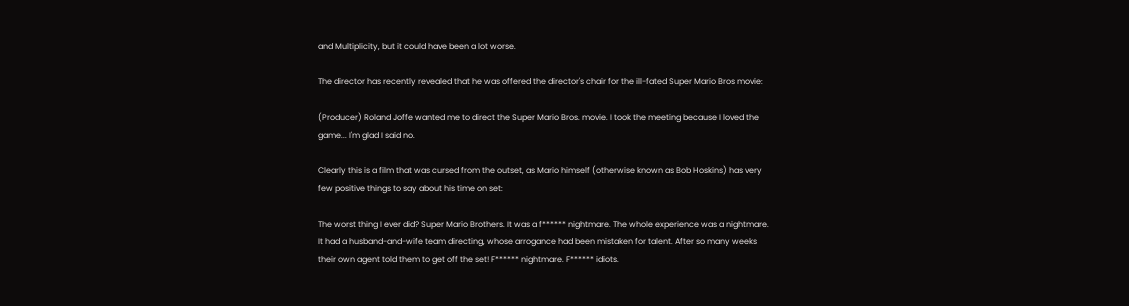and Multiplicity, but it could have been a lot worse.

The director has recently revealed that he was offered the director's chair for the ill-fated Super Mario Bros movie:

(Producer) Roland Joffe wanted me to direct the Super Mario Bros. movie. I took the meeting because I loved the game... I'm glad I said no.

Clearly this is a film that was cursed from the outset, as Mario himself (otherwise known as Bob Hoskins) has very few positive things to say about his time on set:

The worst thing I ever did? Super Mario Brothers. It was a f****** nightmare. The whole experience was a nightmare. It had a husband-and-wife team directing, whose arrogance had been mistaken for talent. After so many weeks their own agent told them to get off the set! F****** nightmare. F****** idiots.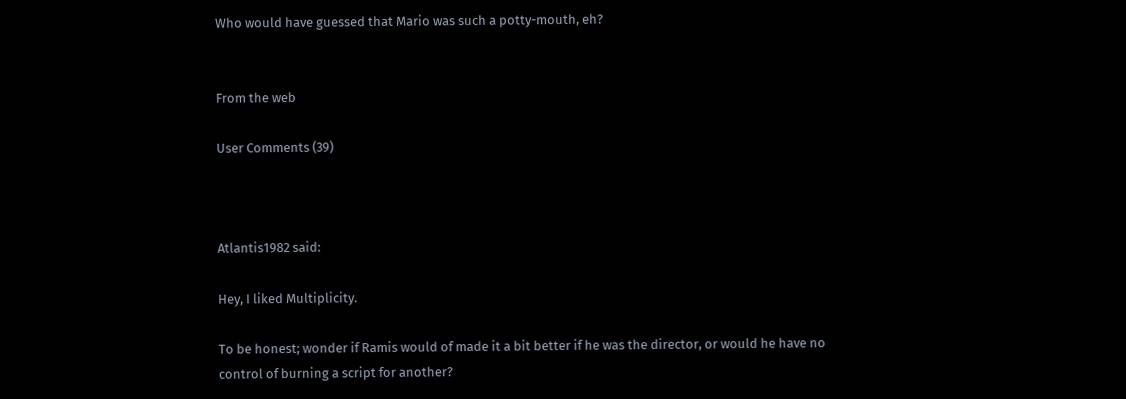Who would have guessed that Mario was such a potty-mouth, eh?


From the web

User Comments (39)



Atlantis1982 said:

Hey, I liked Multiplicity.

To be honest; wonder if Ramis would of made it a bit better if he was the director, or would he have no control of burning a script for another?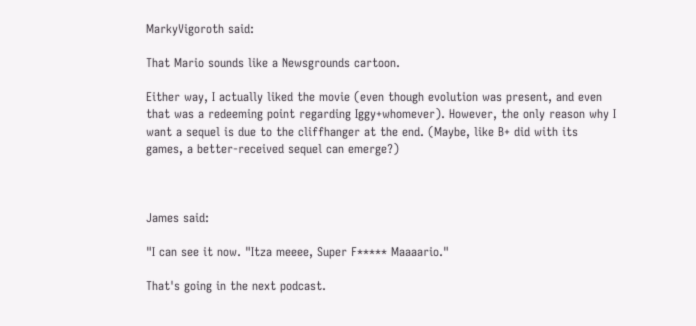MarkyVigoroth said:

That Mario sounds like a Newsgrounds cartoon.

Either way, I actually liked the movie (even though evolution was present, and even that was a redeeming point regarding Iggy+whomever). However, the only reason why I want a sequel is due to the cliffhanger at the end. (Maybe, like B+ did with its games, a better-received sequel can emerge?)



James said:

"I can see it now. "Itza meeee, Super F***** Maaaario."

That's going in the next podcast.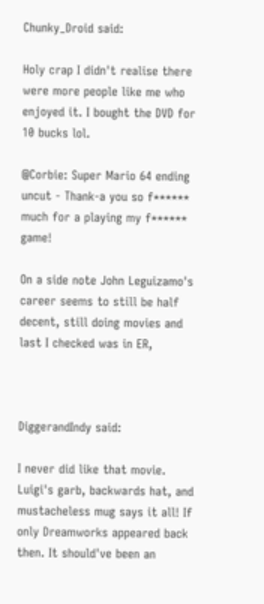Chunky_Droid said:

Holy crap I didn't realise there were more people like me who enjoyed it. I bought the DVD for 10 bucks lol.

@Corbie: Super Mario 64 ending uncut - Thank-a you so f****** much for a playing my f****** game!

On a side note John Leguizamo's career seems to still be half decent, still doing movies and last I checked was in ER,



DiggerandIndy said:

I never did like that movie. Luigi's garb, backwards hat, and mustacheless mug says it all! If only Dreamworks appeared back then. It should've been an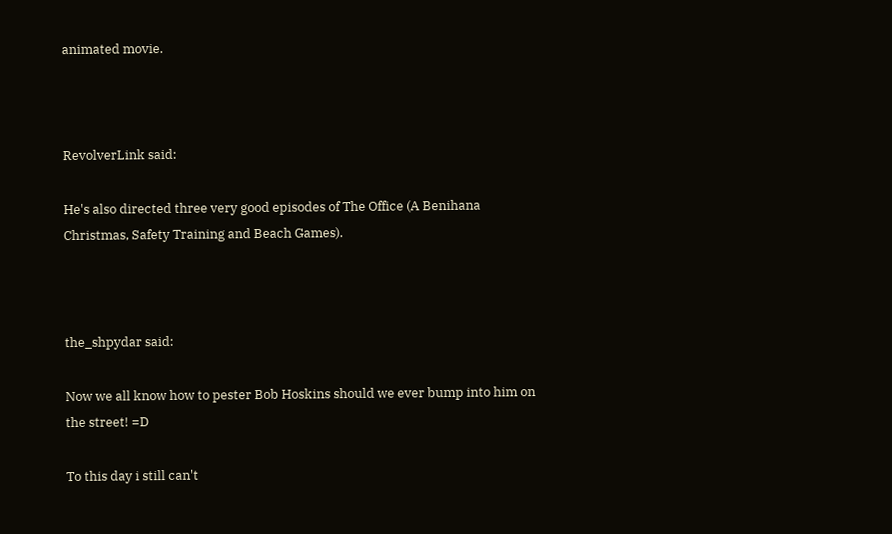animated movie.



RevolverLink said:

He's also directed three very good episodes of The Office (A Benihana Christmas, Safety Training and Beach Games).



the_shpydar said:

Now we all know how to pester Bob Hoskins should we ever bump into him on the street! =D

To this day i still can't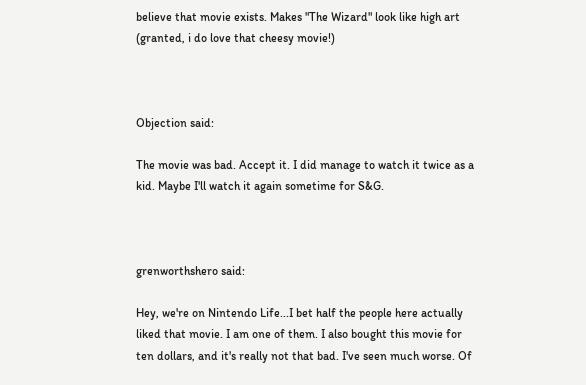believe that movie exists. Makes "The Wizard" look like high art (granted, i do love that cheesy movie!)



Objection said:

The movie was bad. Accept it. I did manage to watch it twice as a kid. Maybe I'll watch it again sometime for S&G.



grenworthshero said:

Hey, we're on Nintendo Life...I bet half the people here actually liked that movie. I am one of them. I also bought this movie for ten dollars, and it's really not that bad. I've seen much worse. Of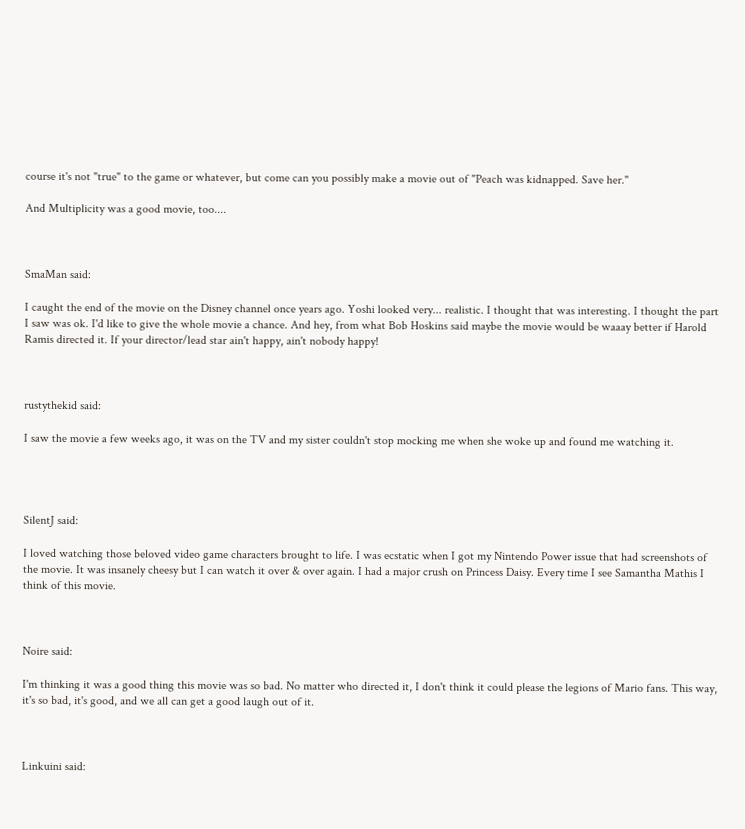course it's not "true" to the game or whatever, but come can you possibly make a movie out of "Peach was kidnapped. Save her."

And Multiplicity was a good movie, too....



SmaMan said:

I caught the end of the movie on the Disney channel once years ago. Yoshi looked very... realistic. I thought that was interesting. I thought the part I saw was ok. I'd like to give the whole movie a chance. And hey, from what Bob Hoskins said maybe the movie would be waaay better if Harold Ramis directed it. If your director/lead star ain't happy, ain't nobody happy!



rustythekid said:

I saw the movie a few weeks ago, it was on the TV and my sister couldn't stop mocking me when she woke up and found me watching it.




SilentJ said:

I loved watching those beloved video game characters brought to life. I was ecstatic when I got my Nintendo Power issue that had screenshots of the movie. It was insanely cheesy but I can watch it over & over again. I had a major crush on Princess Daisy. Every time I see Samantha Mathis I think of this movie.



Noire said:

I'm thinking it was a good thing this movie was so bad. No matter who directed it, I don't think it could please the legions of Mario fans. This way, it's so bad, it's good, and we all can get a good laugh out of it.



Linkuini said: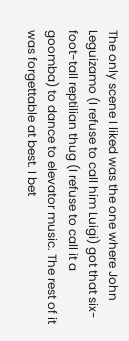The only scene I liked was the one where John Leguizamo (I refuse to call him Luigi) got that six-foot-tall reptilian thug (I refuse to call it a goomba) to dance to elevator music. The rest of it was forgettable at best. I bet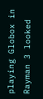playing Globox in Rayman 3 looked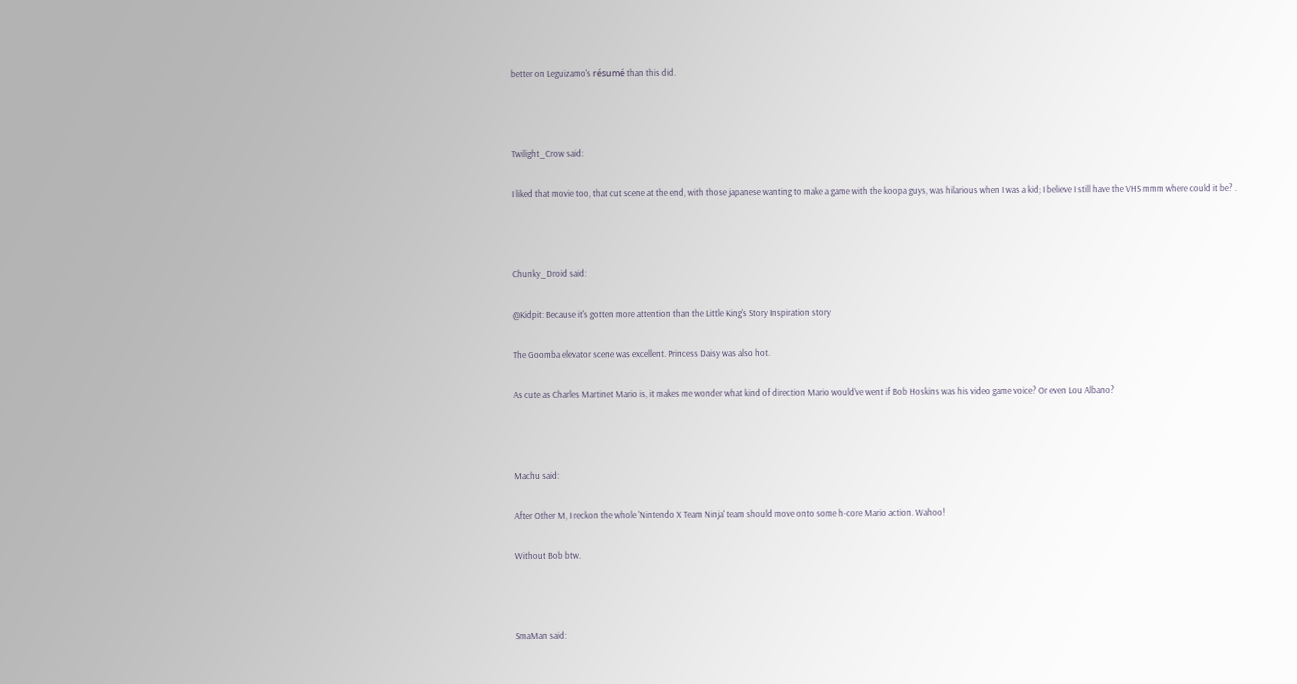better on Leguizamo's résumé than this did.



Twilight_Crow said:

I liked that movie too, that cut scene at the end, with those japanese wanting to make a game with the koopa guys, was hilarious when I was a kid; I believe I still have the VHS mmm where could it be? .



Chunky_Droid said:

@Kidpit: Because it's gotten more attention than the Little King's Story Inspiration story

The Goomba elevator scene was excellent. Princess Daisy was also hot.

As cute as Charles Martinet Mario is, it makes me wonder what kind of direction Mario would've went if Bob Hoskins was his video game voice? Or even Lou Albano?



Machu said:

After Other M, I reckon the whole 'Nintendo X Team Ninja' team should move onto some h-core Mario action. Wahoo!

Without Bob btw.



SmaMan said: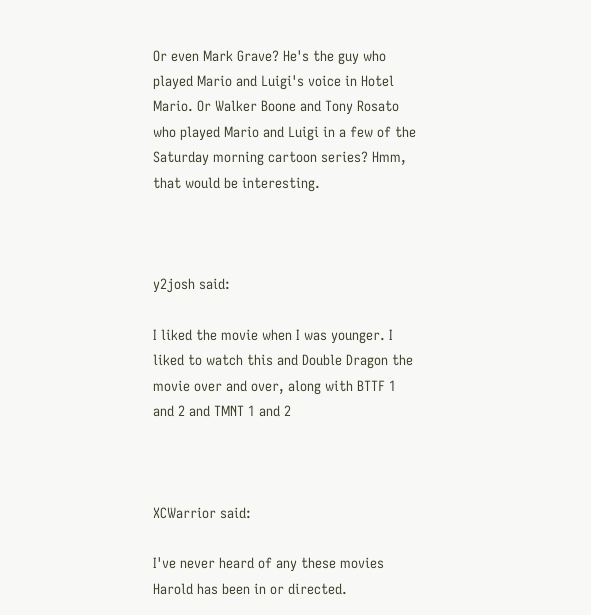Or even Mark Grave? He's the guy who played Mario and Luigi's voice in Hotel Mario. Or Walker Boone and Tony Rosato who played Mario and Luigi in a few of the Saturday morning cartoon series? Hmm, that would be interesting.



y2josh said:

I liked the movie when I was younger. I liked to watch this and Double Dragon the movie over and over, along with BTTF 1 and 2 and TMNT 1 and 2



XCWarrior said:

I've never heard of any these movies Harold has been in or directed.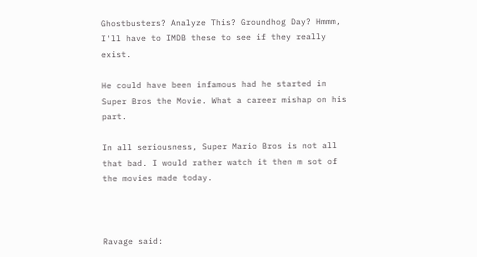Ghostbusters? Analyze This? Groundhog Day? Hmmm, I'll have to IMDB these to see if they really exist.

He could have been infamous had he started in Super Bros the Movie. What a career mishap on his part.

In all seriousness, Super Mario Bros is not all that bad. I would rather watch it then m sot of the movies made today.



Ravage said: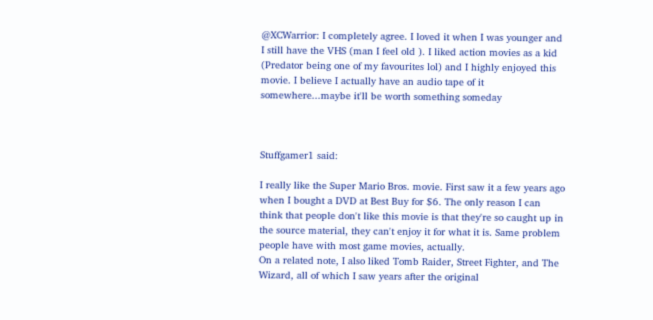@XCWarrior: I completely agree. I loved it when I was younger and I still have the VHS (man I feel old ). I liked action movies as a kid (Predator being one of my favourites lol) and I highly enjoyed this movie. I believe I actually have an audio tape of it somewhere...maybe it'll be worth something someday



Stuffgamer1 said:

I really like the Super Mario Bros. movie. First saw it a few years ago when I bought a DVD at Best Buy for $6. The only reason I can think that people don't like this movie is that they're so caught up in the source material, they can't enjoy it for what it is. Same problem people have with most game movies, actually.
On a related note, I also liked Tomb Raider, Street Fighter, and The Wizard, all of which I saw years after the original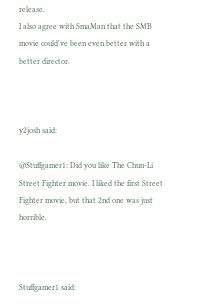release.
I also agree with SmaMan that the SMB movie could've been even better with a better director.



y2josh said:

@Stuffgamer1: Did you like The Chun-Li Street Fighter movie. I liked the first Street Fighter movie, but that 2nd one was just horrible.



Stuffgamer1 said: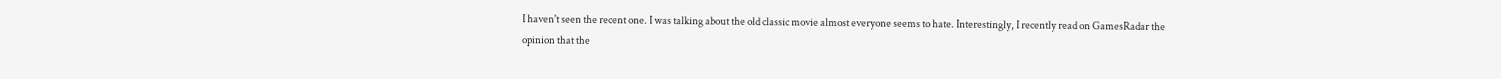I haven't seen the recent one. I was talking about the old classic movie almost everyone seems to hate. Interestingly, I recently read on GamesRadar the opinion that the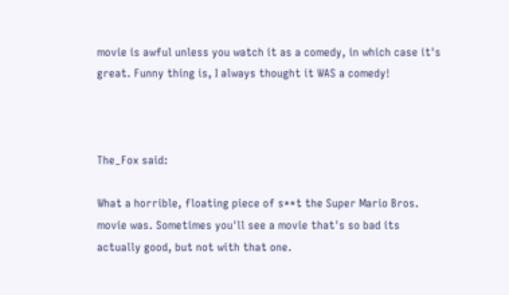movie is awful unless you watch it as a comedy, in which case it's great. Funny thing is, I always thought it WAS a comedy!



The_Fox said:

What a horrible, floating piece of s**t the Super Mario Bros. movie was. Sometimes you'll see a movie that's so bad its actually good, but not with that one.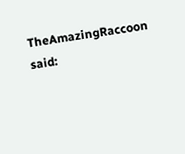TheAmazingRaccoon said: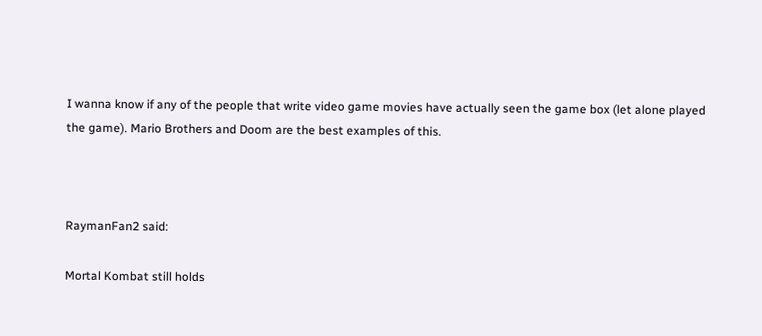I wanna know if any of the people that write video game movies have actually seen the game box (let alone played the game). Mario Brothers and Doom are the best examples of this.



RaymanFan2 said:

Mortal Kombat still holds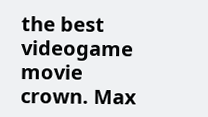the best videogame movie crown. Max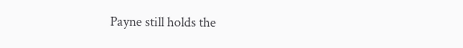Payne still holds the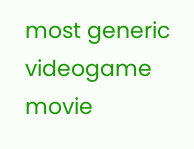most generic videogame movie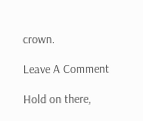crown.

Leave A Comment

Hold on there,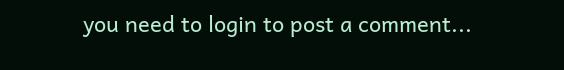you need to login to post a comment...